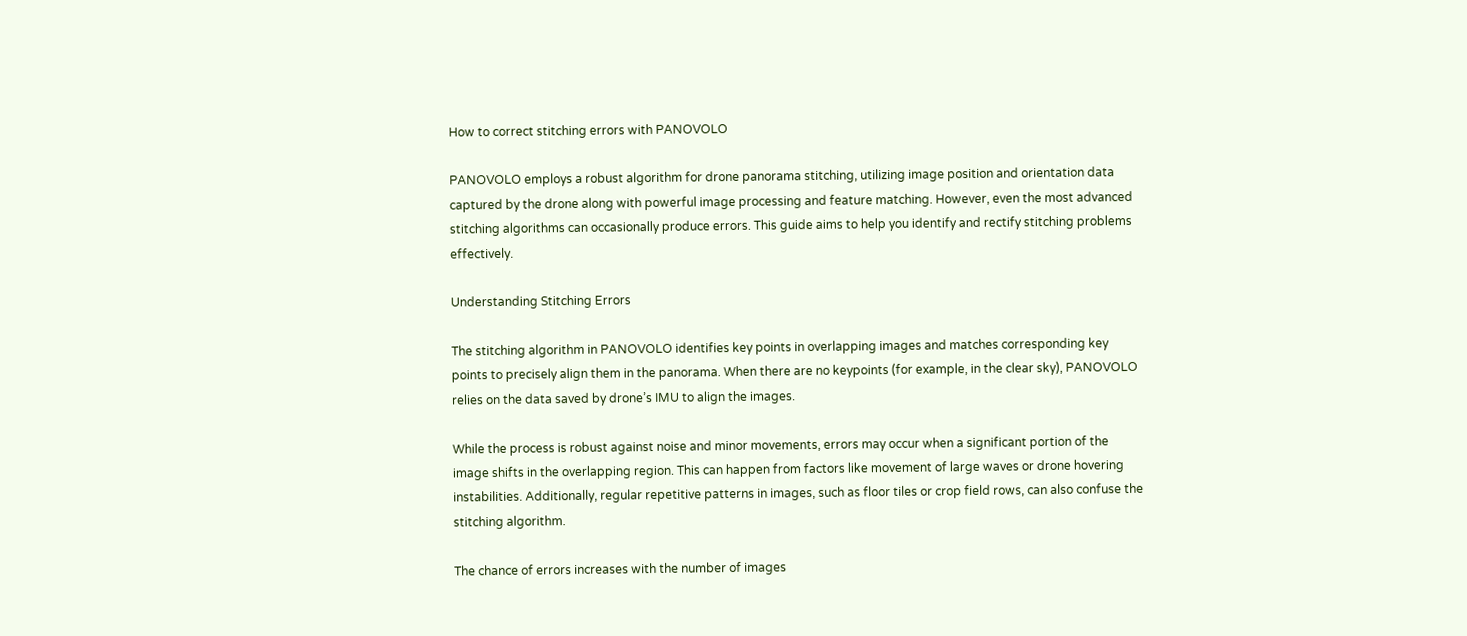How to correct stitching errors with PANOVOLO

PANOVOLO employs a robust algorithm for drone panorama stitching, utilizing image position and orientation data captured by the drone along with powerful image processing and feature matching. However, even the most advanced stitching algorithms can occasionally produce errors. This guide aims to help you identify and rectify stitching problems effectively.

Understanding Stitching Errors

The stitching algorithm in PANOVOLO identifies key points in overlapping images and matches corresponding key points to precisely align them in the panorama. When there are no keypoints (for example, in the clear sky), PANOVOLO relies on the data saved by drone’s IMU to align the images.

While the process is robust against noise and minor movements, errors may occur when a significant portion of the image shifts in the overlapping region. This can happen from factors like movement of large waves or drone hovering instabilities. Additionally, regular repetitive patterns in images, such as floor tiles or crop field rows, can also confuse the stitching algorithm.

The chance of errors increases with the number of images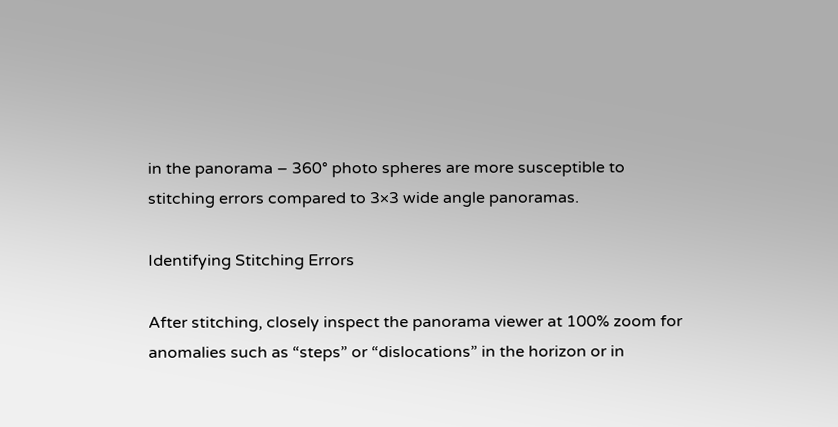in the panorama – 360° photo spheres are more susceptible to stitching errors compared to 3×3 wide angle panoramas.

Identifying Stitching Errors

After stitching, closely inspect the panorama viewer at 100% zoom for anomalies such as “steps” or “dislocations” in the horizon or in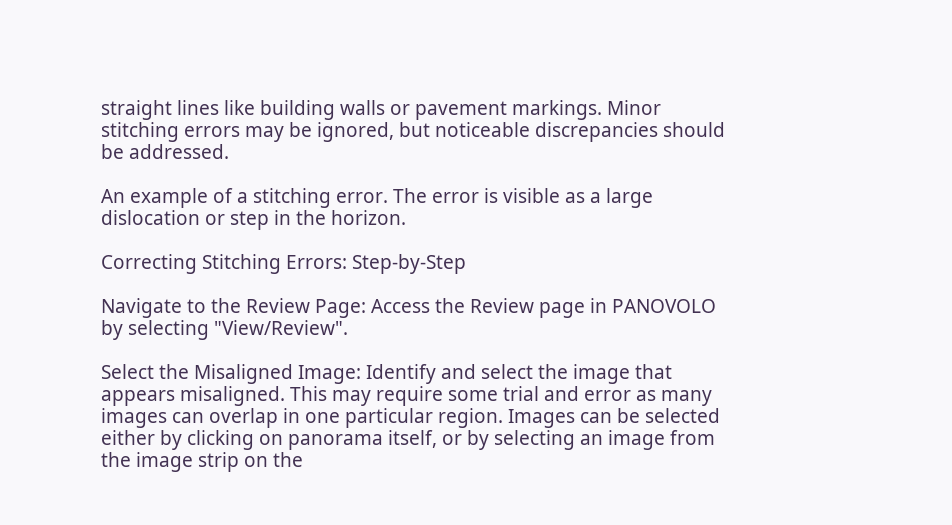straight lines like building walls or pavement markings. Minor stitching errors may be ignored, but noticeable discrepancies should be addressed.

An example of a stitching error. The error is visible as a large dislocation or step in the horizon.

Correcting Stitching Errors: Step-by-Step

Navigate to the Review Page: Access the Review page in PANOVOLO by selecting "View/Review".

Select the Misaligned Image: Identify and select the image that appears misaligned. This may require some trial and error as many images can overlap in one particular region. Images can be selected either by clicking on panorama itself, or by selecting an image from the image strip on the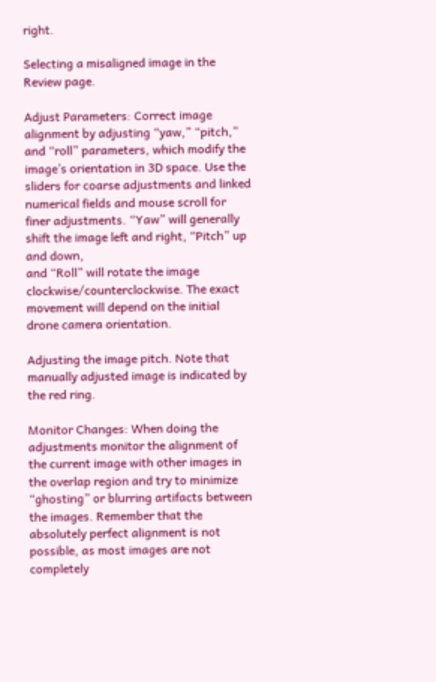right.

Selecting a misaligned image in the Review page.

Adjust Parameters: Correct image alignment by adjusting “yaw,” “pitch,” and “roll” parameters, which modify the image’s orientation in 3D space. Use the sliders for coarse adjustments and linked numerical fields and mouse scroll for finer adjustments. “Yaw” will generally shift the image left and right, “Pitch” up and down,
and “Roll” will rotate the image clockwise/counterclockwise. The exact movement will depend on the initial drone camera orientation.

Adjusting the image pitch. Note that manually adjusted image is indicated by the red ring.

Monitor Changes: When doing the adjustments monitor the alignment of the current image with other images in the overlap region and try to minimize “ghosting” or blurring artifacts between the images. Remember that the absolutely perfect alignment is not possible, as most images are not completely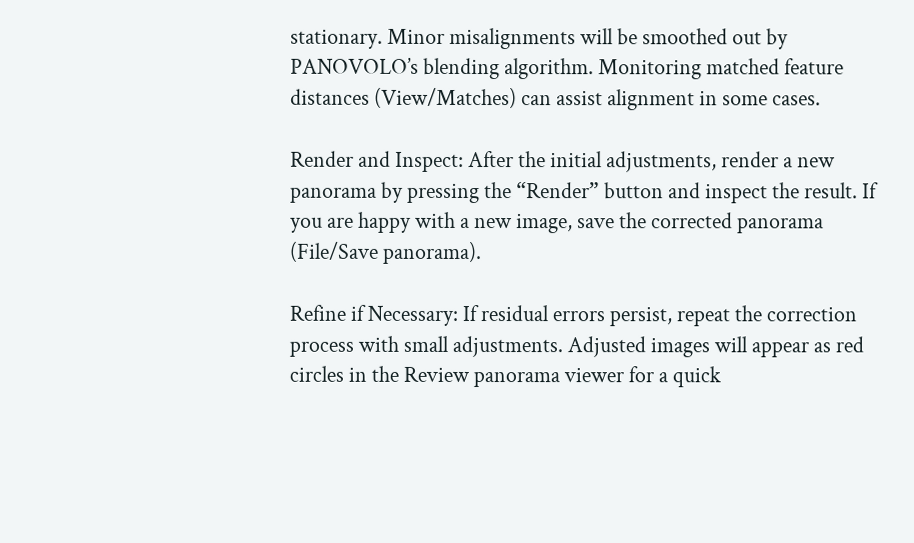stationary. Minor misalignments will be smoothed out by PANOVOLO’s blending algorithm. Monitoring matched feature distances (View/Matches) can assist alignment in some cases.

Render and Inspect: After the initial adjustments, render a new panorama by pressing the “Render” button and inspect the result. If you are happy with a new image, save the corrected panorama (File/Save panorama).

Refine if Necessary: If residual errors persist, repeat the correction process with small adjustments. Adjusted images will appear as red circles in the Review panorama viewer for a quick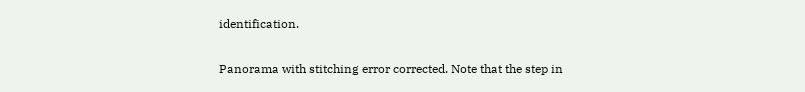identification.

Panorama with stitching error corrected. Note that the step in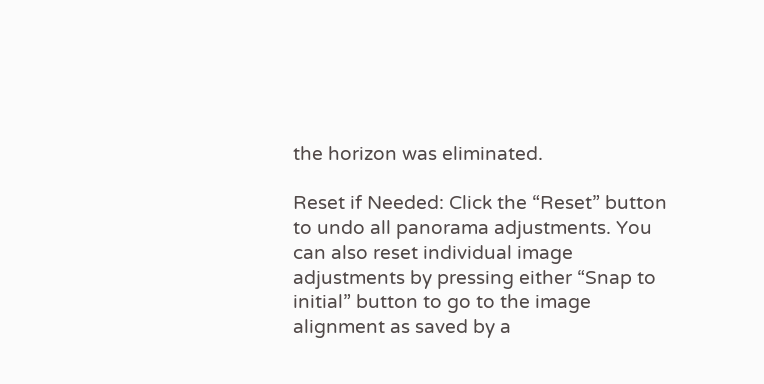the horizon was eliminated.

Reset if Needed: Click the “Reset” button to undo all panorama adjustments. You can also reset individual image adjustments by pressing either “Snap to initial” button to go to the image alignment as saved by a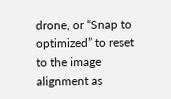drone, or “Snap to optimized” to reset to the image alignment as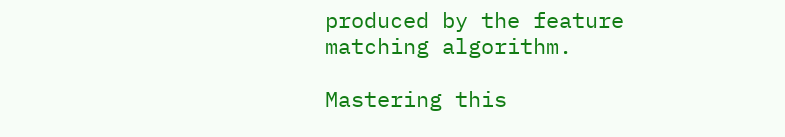produced by the feature matching algorithm.

Mastering this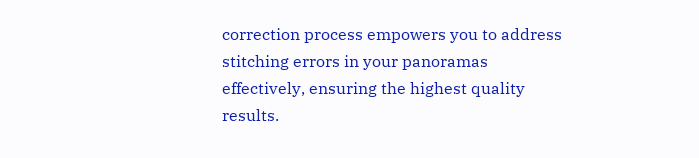correction process empowers you to address stitching errors in your panoramas effectively, ensuring the highest quality results.